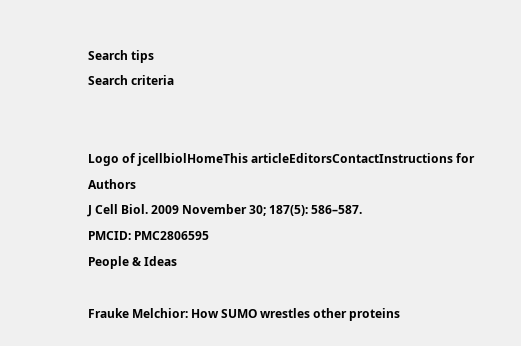Search tips
Search criteria


Logo of jcellbiolHomeThis articleEditorsContactInstructions for Authors
J Cell Biol. 2009 November 30; 187(5): 586–587.
PMCID: PMC2806595
People & Ideas

Frauke Melchior: How SUMO wrestles other proteins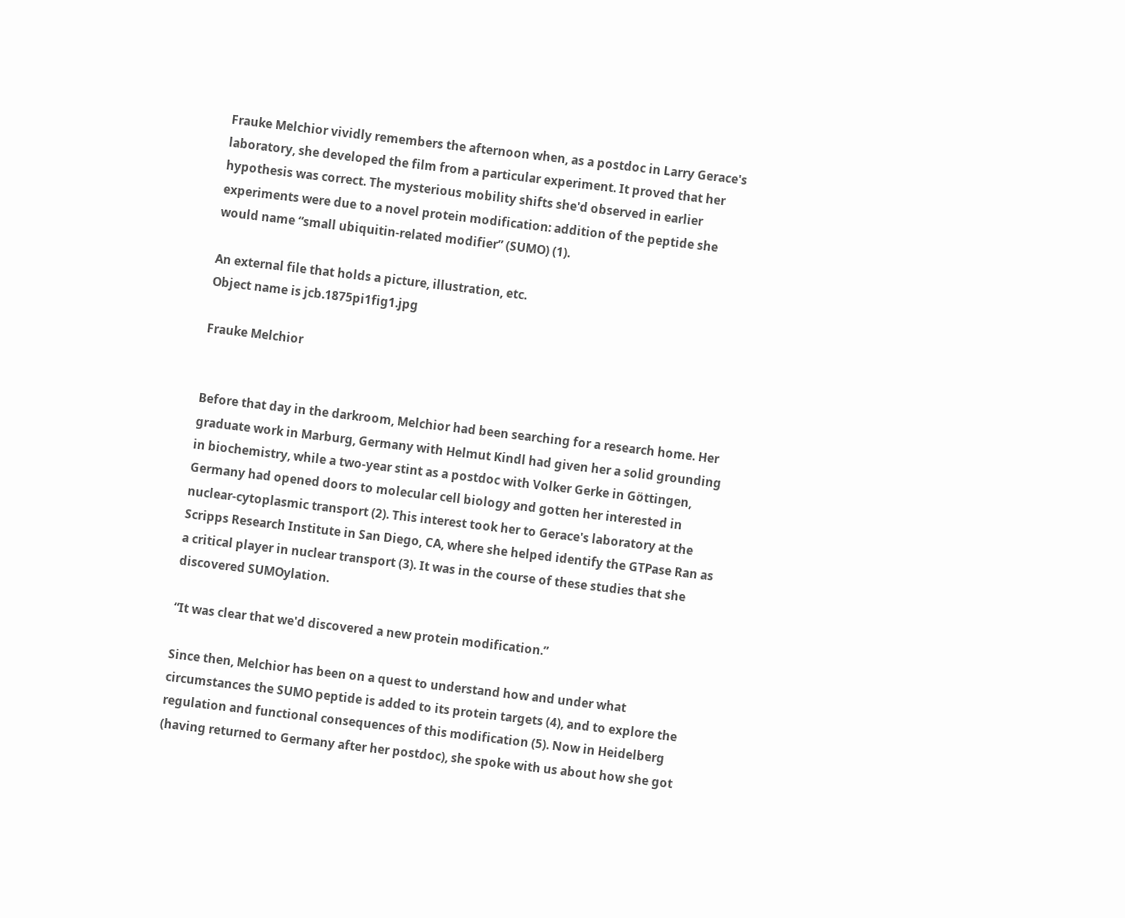Frauke Melchior vividly remembers the afternoon when, as a postdoc in Larry Gerace's laboratory, she developed the film from a particular experiment. It proved that her hypothesis was correct. The mysterious mobility shifts she'd observed in earlier experiments were due to a novel protein modification: addition of the peptide she would name “small ubiquitin-related modifier” (SUMO) (1).

An external file that holds a picture, illustration, etc.
Object name is jcb.1875pi1fig1.jpg

Frauke Melchior


Before that day in the darkroom, Melchior had been searching for a research home. Her graduate work in Marburg, Germany with Helmut Kindl had given her a solid grounding in biochemistry, while a two-year stint as a postdoc with Volker Gerke in Göttingen, Germany had opened doors to molecular cell biology and gotten her interested in nuclear-cytoplasmic transport (2). This interest took her to Gerace's laboratory at the Scripps Research Institute in San Diego, CA, where she helped identify the GTPase Ran as a critical player in nuclear transport (3). It was in the course of these studies that she discovered SUMOylation.

“It was clear that we'd discovered a new protein modification.”

Since then, Melchior has been on a quest to understand how and under what circumstances the SUMO peptide is added to its protein targets (4), and to explore the regulation and functional consequences of this modification (5). Now in Heidelberg (having returned to Germany after her postdoc), she spoke with us about how she got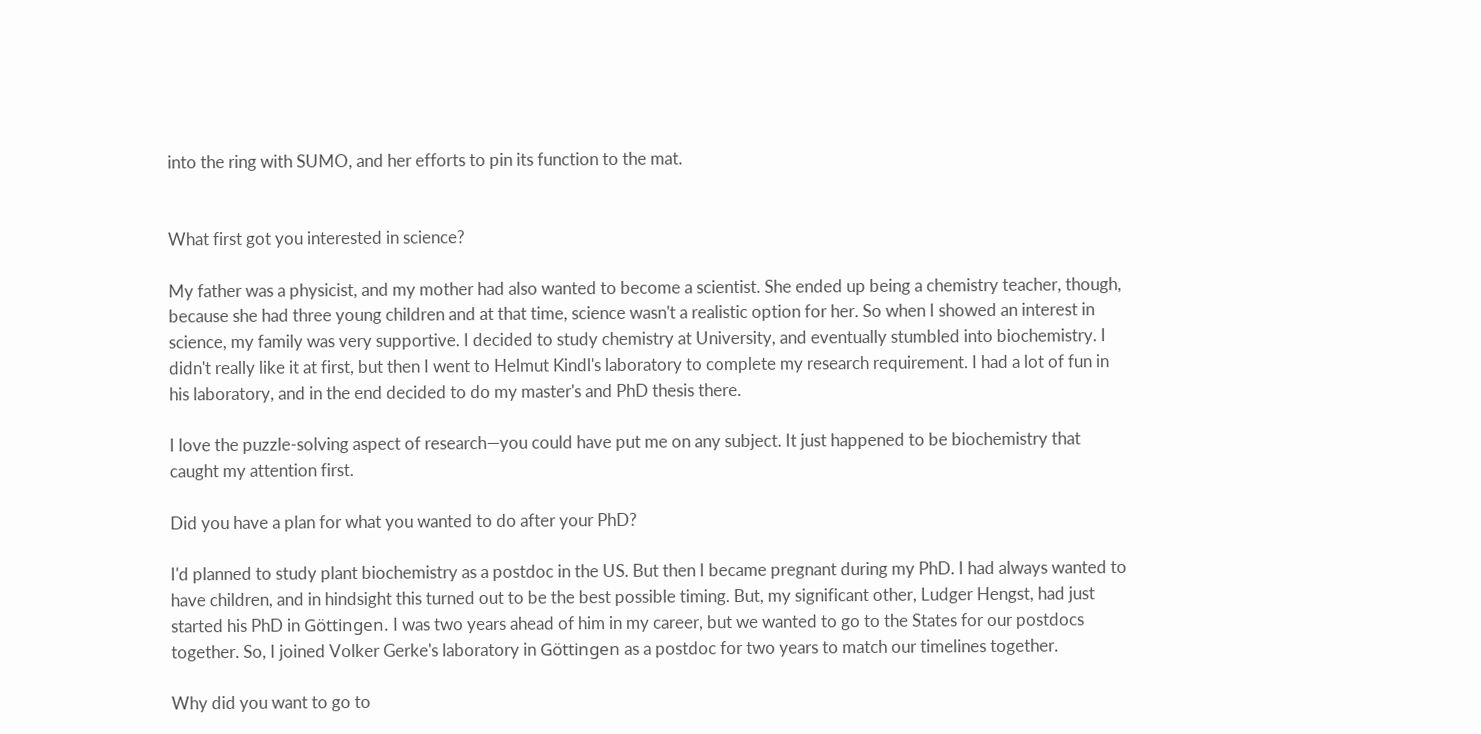into the ring with SUMO, and her efforts to pin its function to the mat.


What first got you interested in science?

My father was a physicist, and my mother had also wanted to become a scientist. She ended up being a chemistry teacher, though, because she had three young children and at that time, science wasn't a realistic option for her. So when I showed an interest in science, my family was very supportive. I decided to study chemistry at University, and eventually stumbled into biochemistry. I didn't really like it at first, but then I went to Helmut Kindl's laboratory to complete my research requirement. I had a lot of fun in his laboratory, and in the end decided to do my master's and PhD thesis there.

I love the puzzle-solving aspect of research—you could have put me on any subject. It just happened to be biochemistry that caught my attention first.

Did you have a plan for what you wanted to do after your PhD?

I'd planned to study plant biochemistry as a postdoc in the US. But then I became pregnant during my PhD. I had always wanted to have children, and in hindsight this turned out to be the best possible timing. But, my significant other, Ludger Hengst, had just started his PhD in Göttingen. I was two years ahead of him in my career, but we wanted to go to the States for our postdocs together. So, I joined Volker Gerke's laboratory in Göttingen as a postdoc for two years to match our timelines together.

Why did you want to go to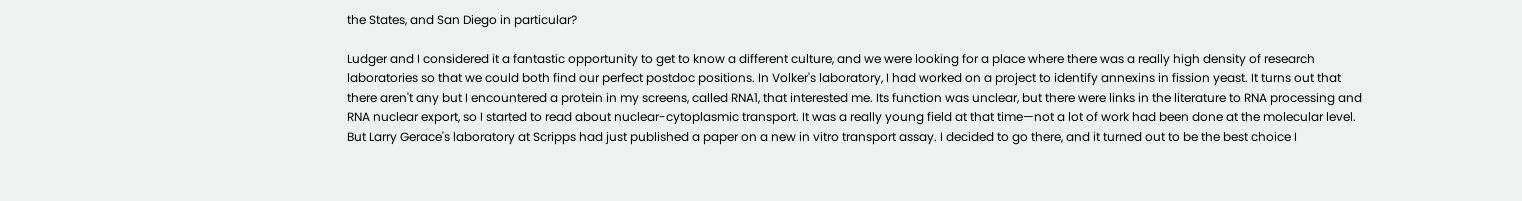the States, and San Diego in particular?

Ludger and I considered it a fantastic opportunity to get to know a different culture, and we were looking for a place where there was a really high density of research laboratories so that we could both find our perfect postdoc positions. In Volker's laboratory, I had worked on a project to identify annexins in fission yeast. It turns out that there aren't any but I encountered a protein in my screens, called RNA1, that interested me. Its function was unclear, but there were links in the literature to RNA processing and RNA nuclear export, so I started to read about nuclear-cytoplasmic transport. It was a really young field at that time—not a lot of work had been done at the molecular level. But Larry Gerace's laboratory at Scripps had just published a paper on a new in vitro transport assay. I decided to go there, and it turned out to be the best choice I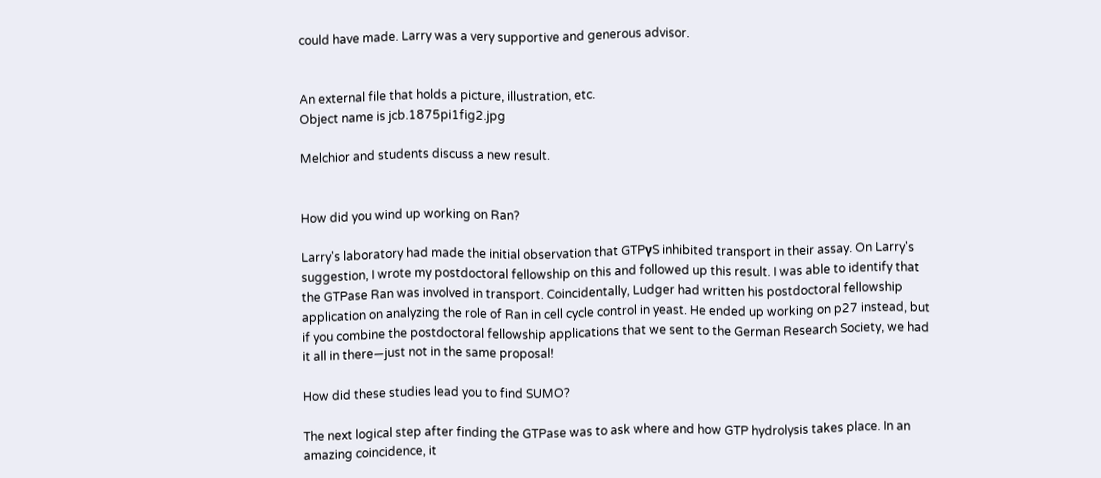could have made. Larry was a very supportive and generous advisor.


An external file that holds a picture, illustration, etc.
Object name is jcb.1875pi1fig2.jpg

Melchior and students discuss a new result.


How did you wind up working on Ran?

Larry's laboratory had made the initial observation that GTPγS inhibited transport in their assay. On Larry's suggestion, I wrote my postdoctoral fellowship on this and followed up this result. I was able to identify that the GTPase Ran was involved in transport. Coincidentally, Ludger had written his postdoctoral fellowship application on analyzing the role of Ran in cell cycle control in yeast. He ended up working on p27 instead, but if you combine the postdoctoral fellowship applications that we sent to the German Research Society, we had it all in there—just not in the same proposal!

How did these studies lead you to find SUMO?

The next logical step after finding the GTPase was to ask where and how GTP hydrolysis takes place. In an amazing coincidence, it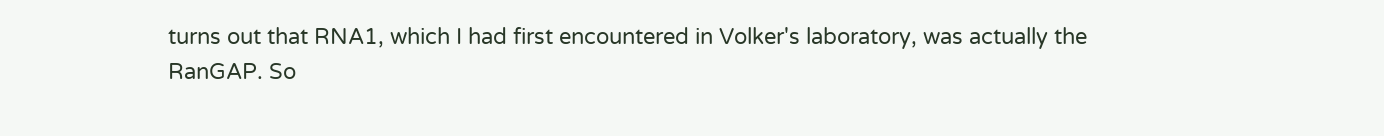turns out that RNA1, which I had first encountered in Volker's laboratory, was actually the RanGAP. So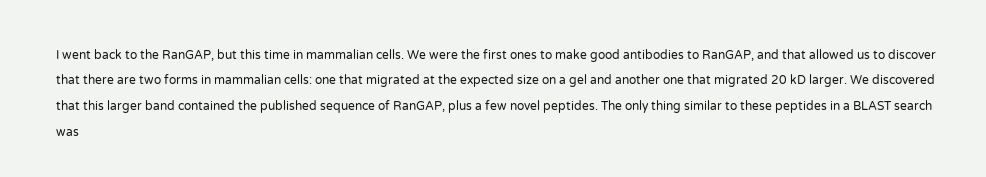I went back to the RanGAP, but this time in mammalian cells. We were the first ones to make good antibodies to RanGAP, and that allowed us to discover that there are two forms in mammalian cells: one that migrated at the expected size on a gel and another one that migrated 20 kD larger. We discovered that this larger band contained the published sequence of RanGAP, plus a few novel peptides. The only thing similar to these peptides in a BLAST search was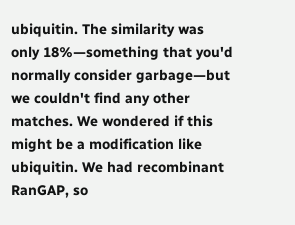ubiquitin. The similarity was only 18%—something that you'd normally consider garbage—but we couldn't find any other matches. We wondered if this might be a modification like ubiquitin. We had recombinant RanGAP, so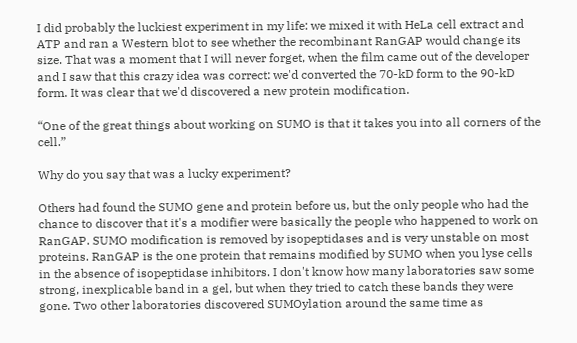I did probably the luckiest experiment in my life: we mixed it with HeLa cell extract and ATP and ran a Western blot to see whether the recombinant RanGAP would change its size. That was a moment that I will never forget, when the film came out of the developer and I saw that this crazy idea was correct: we'd converted the 70-kD form to the 90-kD form. It was clear that we'd discovered a new protein modification.

“One of the great things about working on SUMO is that it takes you into all corners of the cell.”

Why do you say that was a lucky experiment?

Others had found the SUMO gene and protein before us, but the only people who had the chance to discover that it's a modifier were basically the people who happened to work on RanGAP. SUMO modification is removed by isopeptidases and is very unstable on most proteins. RanGAP is the one protein that remains modified by SUMO when you lyse cells in the absence of isopeptidase inhibitors. I don't know how many laboratories saw some strong, inexplicable band in a gel, but when they tried to catch these bands they were gone. Two other laboratories discovered SUMOylation around the same time as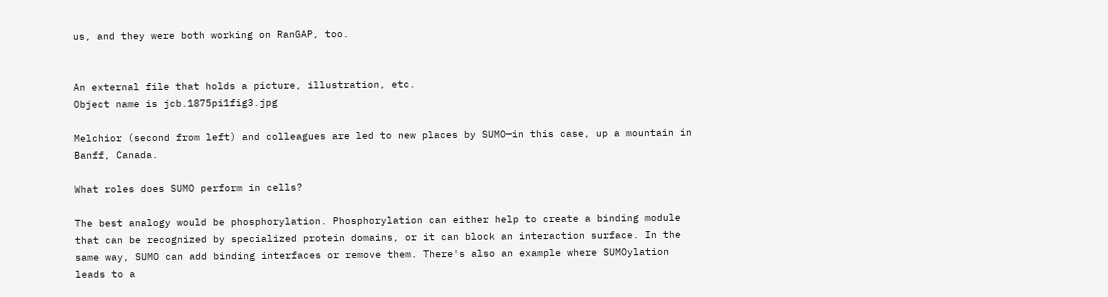us, and they were both working on RanGAP, too.


An external file that holds a picture, illustration, etc.
Object name is jcb.1875pi1fig3.jpg

Melchior (second from left) and colleagues are led to new places by SUMO—in this case, up a mountain in Banff, Canada.

What roles does SUMO perform in cells?

The best analogy would be phosphorylation. Phosphorylation can either help to create a binding module that can be recognized by specialized protein domains, or it can block an interaction surface. In the same way, SUMO can add binding interfaces or remove them. There's also an example where SUMOylation leads to a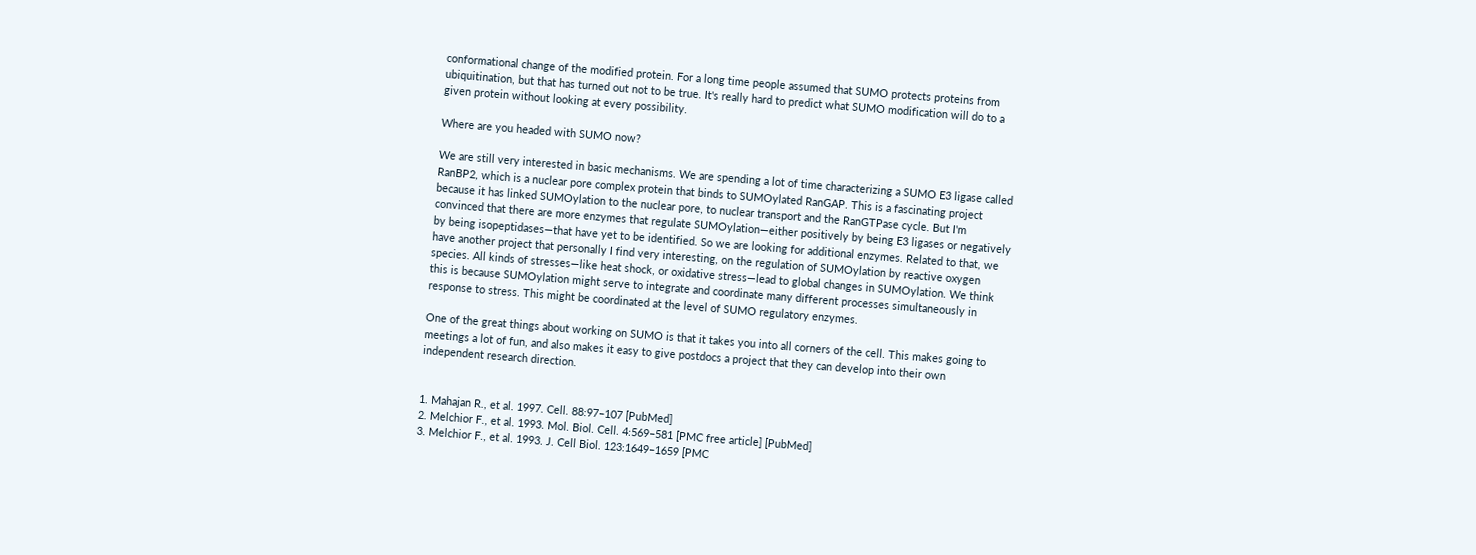conformational change of the modified protein. For a long time people assumed that SUMO protects proteins from ubiquitination, but that has turned out not to be true. It's really hard to predict what SUMO modification will do to a given protein without looking at every possibility.

Where are you headed with SUMO now?

We are still very interested in basic mechanisms. We are spending a lot of time characterizing a SUMO E3 ligase called RanBP2, which is a nuclear pore complex protein that binds to SUMOylated RanGAP. This is a fascinating project because it has linked SUMOylation to the nuclear pore, to nuclear transport and the RanGTPase cycle. But I'm convinced that there are more enzymes that regulate SUMOylation—either positively by being E3 ligases or negatively by being isopeptidases—that have yet to be identified. So we are looking for additional enzymes. Related to that, we have another project that personally I find very interesting, on the regulation of SUMOylation by reactive oxygen species. All kinds of stresses—like heat shock, or oxidative stress—lead to global changes in SUMOylation. We think this is because SUMOylation might serve to integrate and coordinate many different processes simultaneously in response to stress. This might be coordinated at the level of SUMO regulatory enzymes.

One of the great things about working on SUMO is that it takes you into all corners of the cell. This makes going to meetings a lot of fun, and also makes it easy to give postdocs a project that they can develop into their own independent research direction.


1. Mahajan R., et al. 1997. Cell. 88:97–107 [PubMed]
2. Melchior F., et al. 1993. Mol. Biol. Cell. 4:569–581 [PMC free article] [PubMed]
3. Melchior F., et al. 1993. J. Cell Biol. 123:1649–1659 [PMC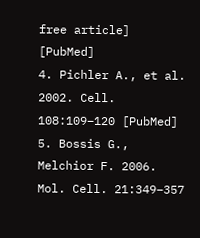free article] [PubMed]
4. Pichler A., et al. 2002. Cell. 108:109–120 [PubMed]
5. Bossis G., Melchior F. 2006. Mol. Cell. 21:349–357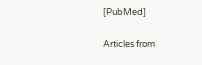[PubMed]

Articles from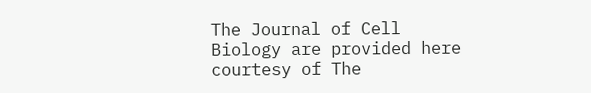The Journal of Cell Biology are provided here courtesy of The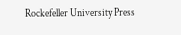Rockefeller University Press